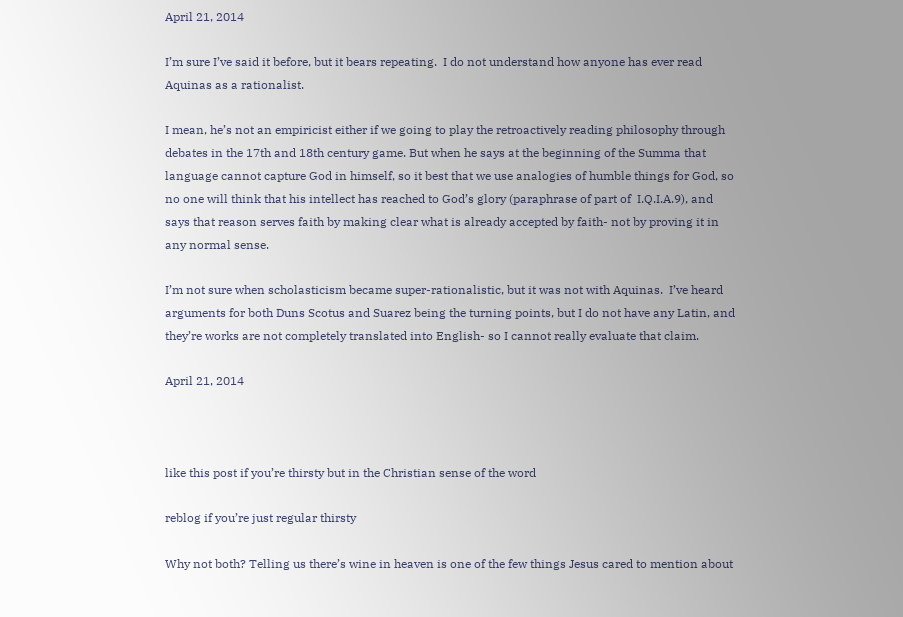April 21, 2014

I’m sure I’ve said it before, but it bears repeating.  I do not understand how anyone has ever read Aquinas as a rationalist.

I mean, he’s not an empiricist either if we going to play the retroactively reading philosophy through debates in the 17th and 18th century game. But when he says at the beginning of the Summa that language cannot capture God in himself, so it best that we use analogies of humble things for God, so no one will think that his intellect has reached to God’s glory (paraphrase of part of  I.Q.I.A.9), and says that reason serves faith by making clear what is already accepted by faith- not by proving it in any normal sense.

I’m not sure when scholasticism became super-rationalistic, but it was not with Aquinas.  I’ve heard arguments for both Duns Scotus and Suarez being the turning points, but I do not have any Latin, and they’re works are not completely translated into English- so I cannot really evaluate that claim.

April 21, 2014



like this post if you’re thirsty but in the Christian sense of the word

reblog if you’re just regular thirsty

Why not both? Telling us there’s wine in heaven is one of the few things Jesus cared to mention about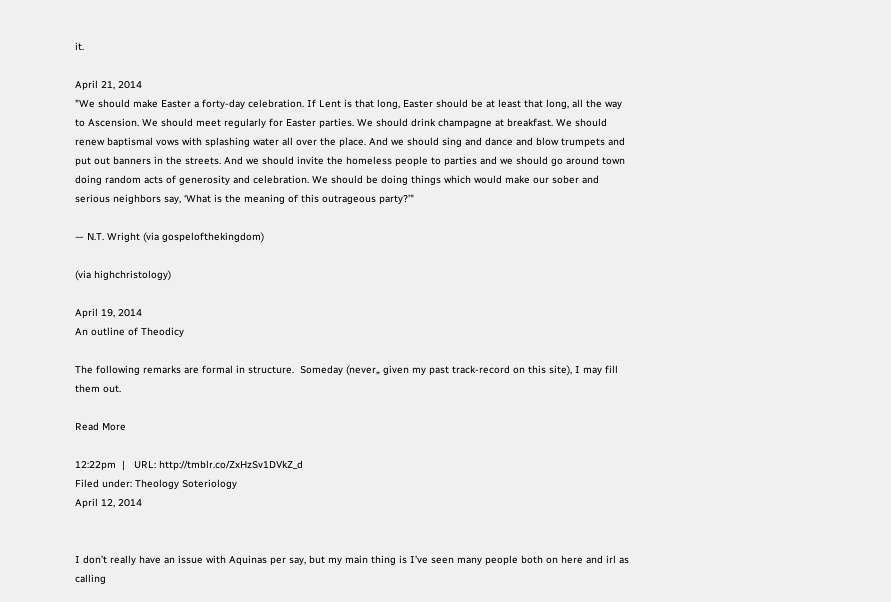it.

April 21, 2014
"We should make Easter a forty-day celebration. If Lent is that long, Easter should be at least that long, all the way to Ascension. We should meet regularly for Easter parties. We should drink champagne at breakfast. We should renew baptismal vows with splashing water all over the place. And we should sing and dance and blow trumpets and put out banners in the streets. And we should invite the homeless people to parties and we should go around town doing random acts of generosity and celebration. We should be doing things which would make our sober and serious neighbors say, ‘What is the meaning of this outrageous party?’"

— N.T. Wright (via gospelofthekingdom)

(via highchristology)

April 19, 2014
An outline of Theodicy

The following remarks are formal in structure.  Someday (never„ given my past track-record on this site), I may fill them out.

Read More

12:22pm  |   URL: http://tmblr.co/ZxHzSv1DVkZ_d
Filed under: Theology Soteriology
April 12, 2014


I don’t really have an issue with Aquinas per say, but my main thing is I’ve seen many people both on here and irl as calling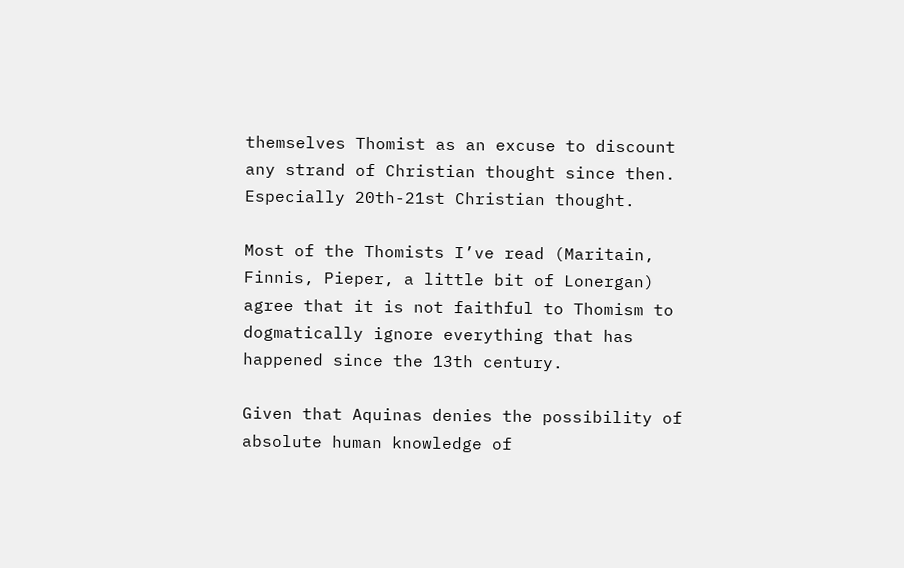themselves Thomist as an excuse to discount any strand of Christian thought since then. Especially 20th-21st Christian thought.

Most of the Thomists I’ve read (Maritain, Finnis, Pieper, a little bit of Lonergan) agree that it is not faithful to Thomism to dogmatically ignore everything that has happened since the 13th century.

Given that Aquinas denies the possibility of absolute human knowledge of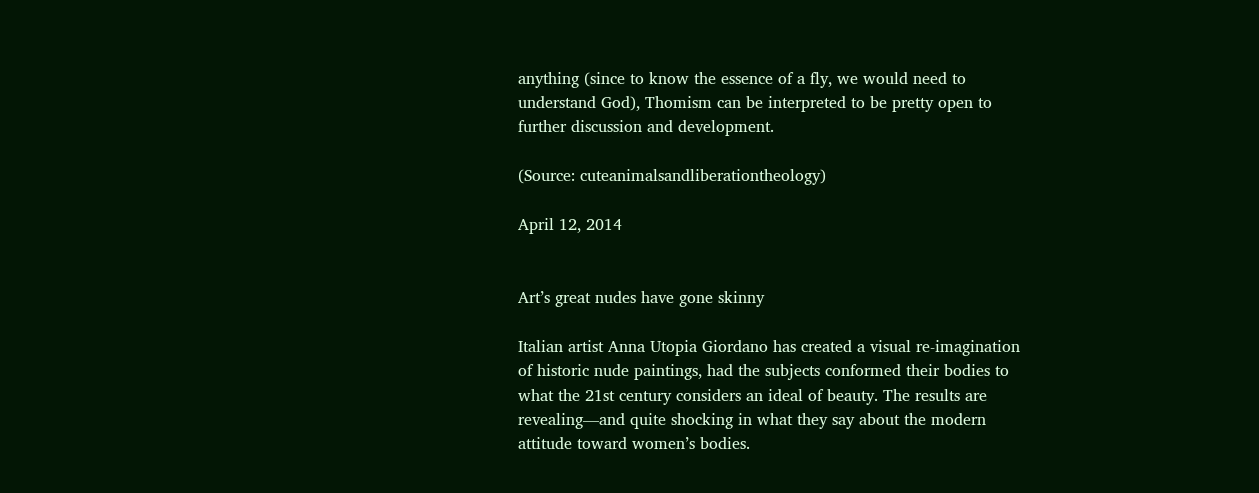anything (since to know the essence of a fly, we would need to understand God), Thomism can be interpreted to be pretty open to further discussion and development.

(Source: cuteanimalsandliberationtheology)

April 12, 2014


Art’s great nudes have gone skinny

Italian artist Anna Utopia Giordano has created a visual re-imagination of historic nude paintings, had the subjects conformed their bodies to what the 21st century considers an ideal of beauty. The results are revealing—and quite shocking in what they say about the modern attitude toward women’s bodies.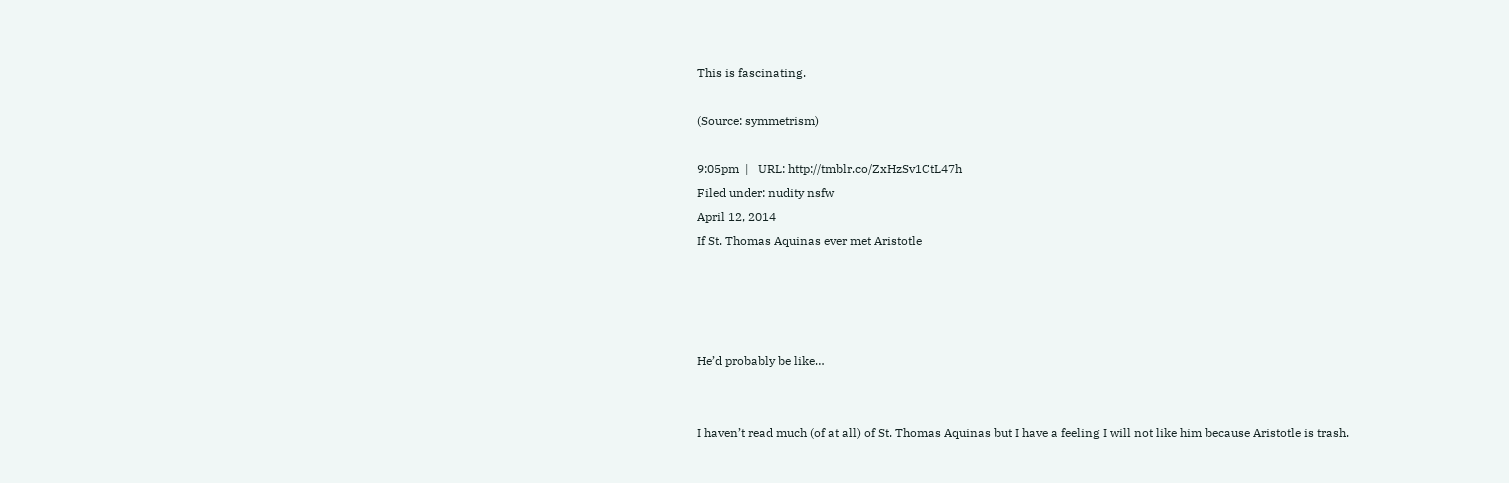This is fascinating.

(Source: symmetrism)

9:05pm  |   URL: http://tmblr.co/ZxHzSv1CtL47h
Filed under: nudity nsfw
April 12, 2014
If St. Thomas Aquinas ever met Aristotle




He’d probably be like…


I haven’t read much (of at all) of St. Thomas Aquinas but I have a feeling I will not like him because Aristotle is trash.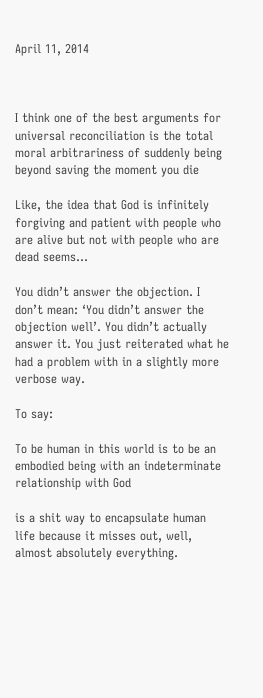April 11, 2014



I think one of the best arguments for universal reconciliation is the total moral arbitrariness of suddenly being beyond saving the moment you die

Like, the idea that God is infinitely forgiving and patient with people who are alive but not with people who are dead seems…

You didn’t answer the objection. I don’t mean: ‘You didn’t answer the objection well’. You didn’t actually answer it. You just reiterated what he had a problem with in a slightly more verbose way.

To say:

To be human in this world is to be an embodied being with an indeterminate relationship with God

is a shit way to encapsulate human life because it misses out, well, almost absolutely everything.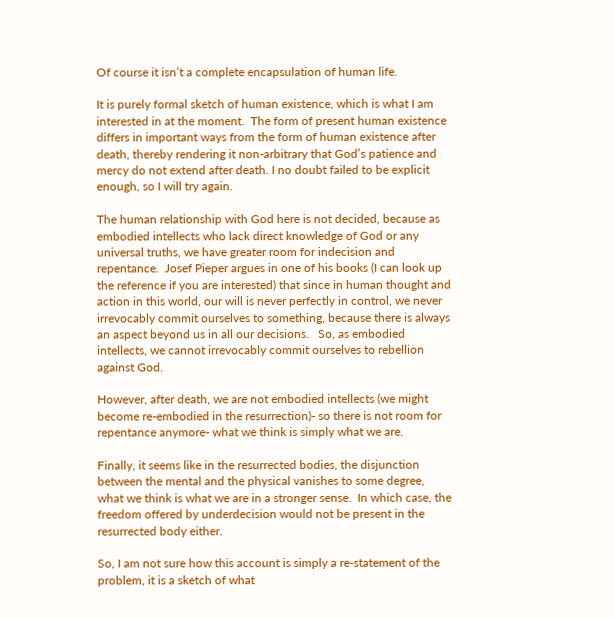Of course it isn’t a complete encapsulation of human life.

It is purely formal sketch of human existence, which is what I am interested in at the moment.  The form of present human existence differs in important ways from the form of human existence after death, thereby rendering it non-arbitrary that God’s patience and mercy do not extend after death. I no doubt failed to be explicit enough, so I will try again.

The human relationship with God here is not decided, because as embodied intellects who lack direct knowledge of God or any universal truths, we have greater room for indecision and repentance.  Josef Pieper argues in one of his books (I can look up the reference if you are interested) that since in human thought and action in this world, our will is never perfectly in control, we never irrevocably commit ourselves to something, because there is always an aspect beyond us in all our decisions.   So, as embodied intellects, we cannot irrevocably commit ourselves to rebellion against God.

However, after death, we are not embodied intellects (we might become re-embodied in the resurrection)- so there is not room for repentance anymore- what we think is simply what we are.

Finally, it seems like in the resurrected bodies, the disjunction between the mental and the physical vanishes to some degree, what we think is what we are in a stronger sense.  In which case, the freedom offered by underdecision would not be present in the resurrected body either.

So, I am not sure how this account is simply a re-statement of the problem, it is a sketch of what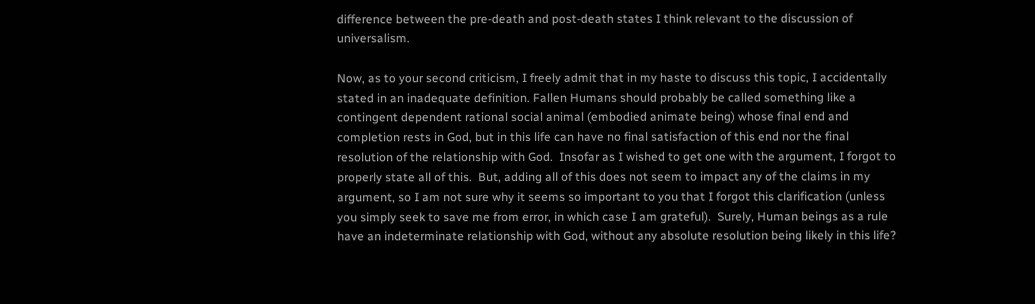difference between the pre-death and post-death states I think relevant to the discussion of universalism.

Now, as to your second criticism, I freely admit that in my haste to discuss this topic, I accidentally stated in an inadequate definition. Fallen Humans should probably be called something like a contingent dependent rational social animal (embodied animate being) whose final end and completion rests in God, but in this life can have no final satisfaction of this end nor the final resolution of the relationship with God.  Insofar as I wished to get one with the argument, I forgot to properly state all of this.  But, adding all of this does not seem to impact any of the claims in my argument, so I am not sure why it seems so important to you that I forgot this clarification (unless you simply seek to save me from error, in which case I am grateful).  Surely, Human beings as a rule have an indeterminate relationship with God, without any absolute resolution being likely in this life?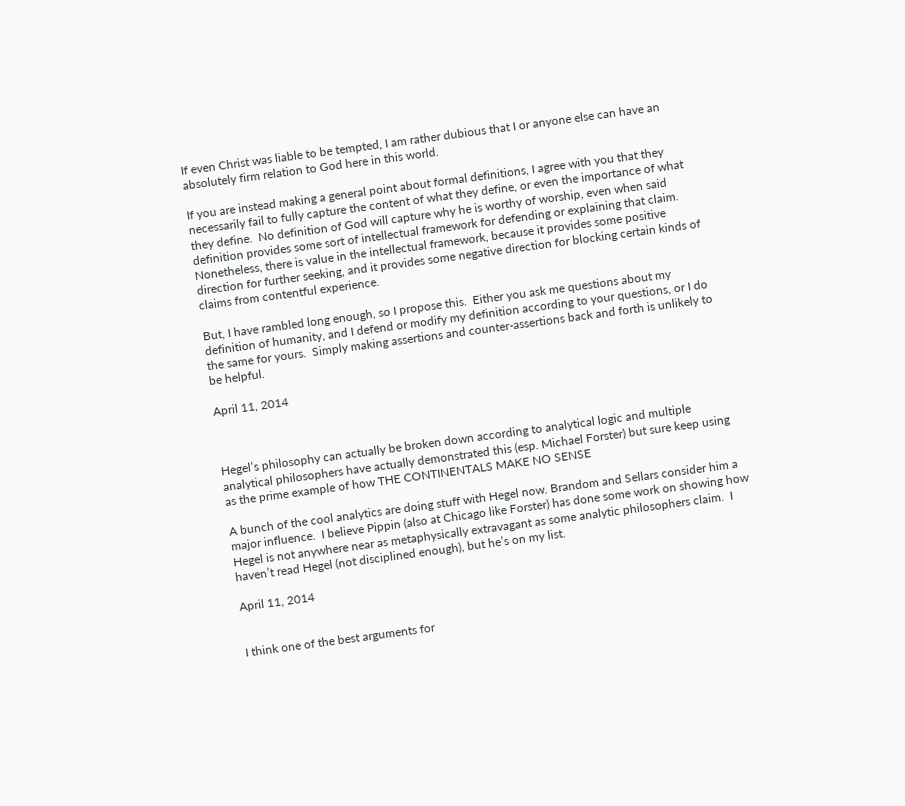If even Christ was liable to be tempted, I am rather dubious that I or anyone else can have an absolutely firm relation to God here in this world.

If you are instead making a general point about formal definitions, I agree with you that they necessarily fail to fully capture the content of what they define, or even the importance of what they define.  No definition of God will capture why he is worthy of worship, even when said definition provides some sort of intellectual framework for defending or explaining that claim.  Nonetheless, there is value in the intellectual framework, because it provides some positive direction for further seeking, and it provides some negative direction for blocking certain kinds of claims from contentful experience.

But, I have rambled long enough, so I propose this.  Either you ask me questions about my definition of humanity, and I defend or modify my definition according to your questions, or I do the same for yours.  Simply making assertions and counter-assertions back and forth is unlikely to be helpful.

April 11, 2014



Hegel’s philosophy can actually be broken down according to analytical logic and multiple analytical philosophers have actually demonstrated this (esp. Michael Forster) but sure keep using as the prime example of how THE CONTINENTALS MAKE NO SENSE

A bunch of the cool analytics are doing stuff with Hegel now. Brandom and Sellars consider him a major influence.  I believe Pippin (also at Chicago like Forster) has done some work on showing how Hegel is not anywhere near as metaphysically extravagant as some analytic philosophers claim.  I haven’t read Hegel (not disciplined enough), but he’s on my list.

April 11, 2014


I think one of the best arguments for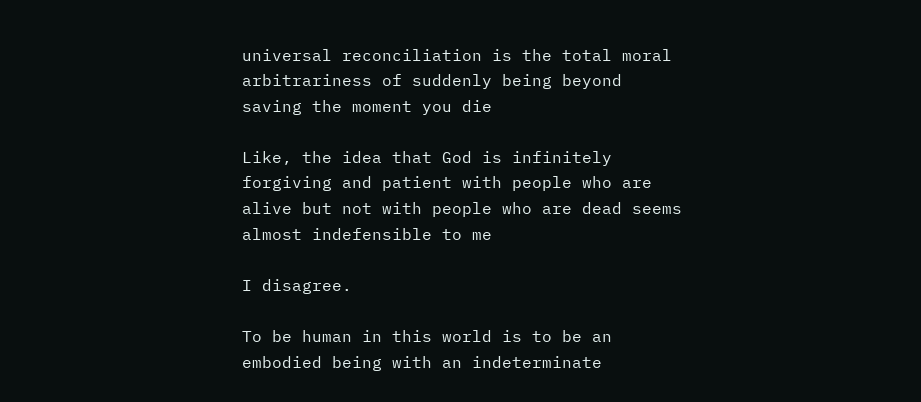universal reconciliation is the total moral arbitrariness of suddenly being beyond saving the moment you die

Like, the idea that God is infinitely forgiving and patient with people who are alive but not with people who are dead seems almost indefensible to me

I disagree.

To be human in this world is to be an embodied being with an indeterminate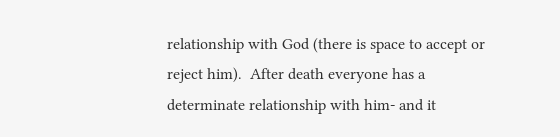relationship with God (there is space to accept or reject him).  After death everyone has a determinate relationship with him- and it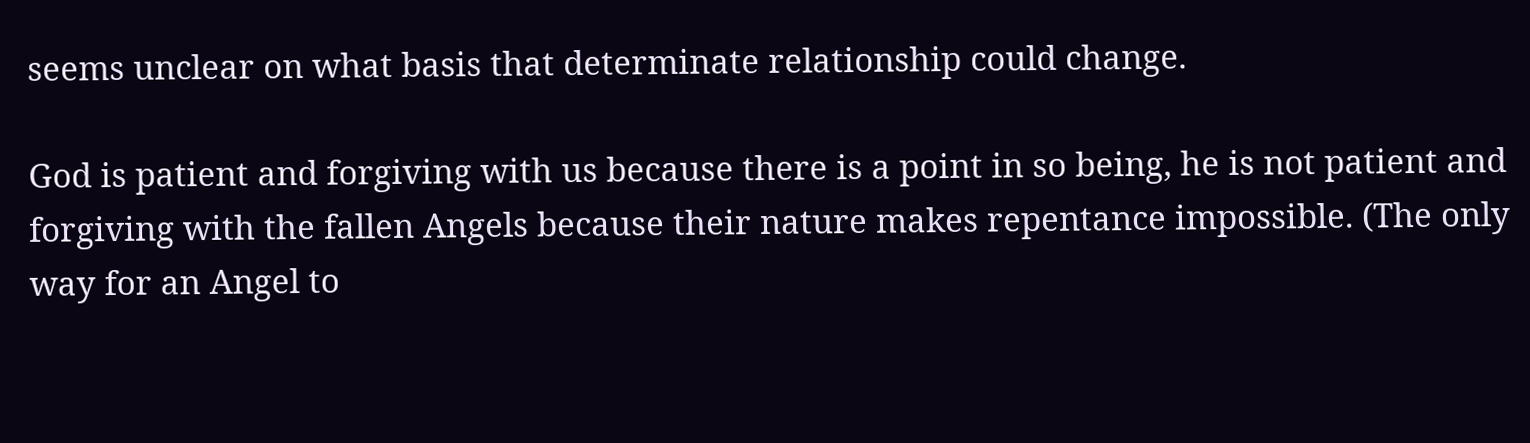seems unclear on what basis that determinate relationship could change.

God is patient and forgiving with us because there is a point in so being, he is not patient and forgiving with the fallen Angels because their nature makes repentance impossible. (The only way for an Angel to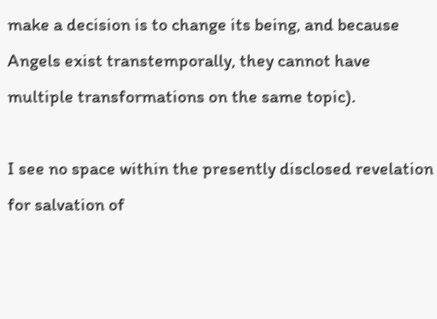make a decision is to change its being, and because Angels exist transtemporally, they cannot have multiple transformations on the same topic).

I see no space within the presently disclosed revelation for salvation of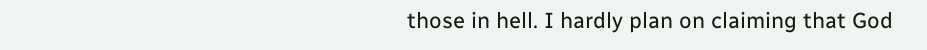those in hell. I hardly plan on claiming that God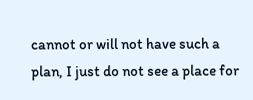cannot or will not have such a plan, I just do not see a place for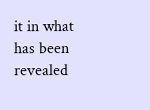it in what has been revealed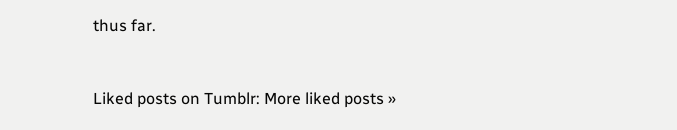thus far.


Liked posts on Tumblr: More liked posts »